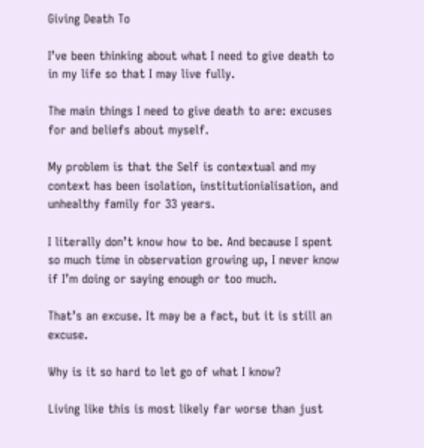Giving Death To

I’ve been thinking about what I need to give death to in my life so that I may live fully.

The main things I need to give death to are: excuses for and beliefs about myself.

My problem is that the Self is contextual and my context has been isolation, institutionialisation, and unhealthy family for 33 years.

I literally don’t know how to be. And because I spent so much time in observation growing up, I never know if I’m doing or saying enough or too much.

That’s an excuse. It may be a fact, but it is still an excuse.

Why is it so hard to let go of what I know?

Living like this is most likely far worse than just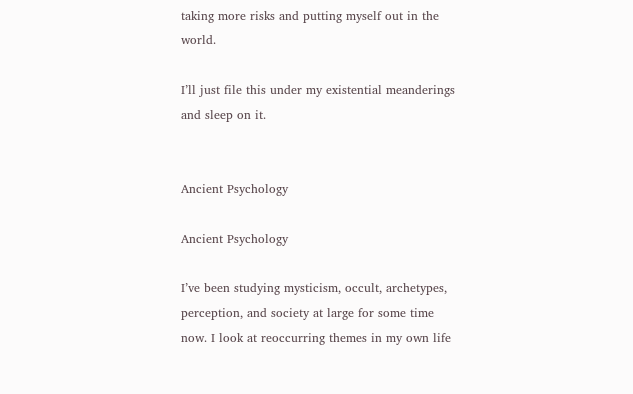taking more risks and putting myself out in the world.

I’ll just file this under my existential meanderings and sleep on it.


Ancient Psychology

Ancient Psychology

I’ve been studying mysticism, occult, archetypes, perception, and society at large for some time now. I look at reoccurring themes in my own life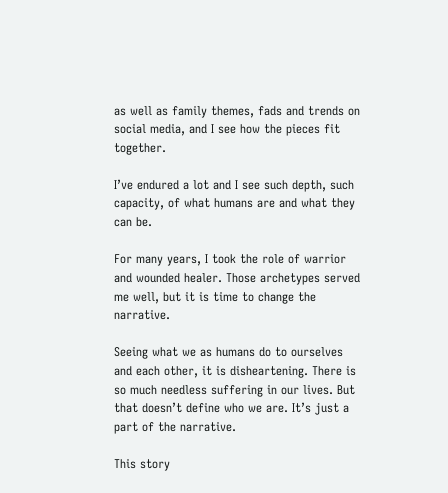as well as family themes, fads and trends on social media, and I see how the pieces fit together.

I’ve endured a lot and I see such depth, such capacity, of what humans are and what they can be.

For many years, I took the role of warrior and wounded healer. Those archetypes served me well, but it is time to change the narrative.

Seeing what we as humans do to ourselves and each other, it is disheartening. There is so much needless suffering in our lives. But that doesn’t define who we are. It’s just a part of the narrative.

This story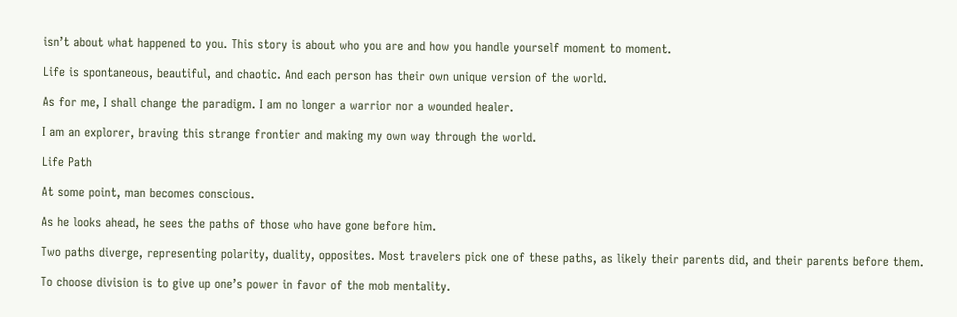isn’t about what happened to you. This story is about who you are and how you handle yourself moment to moment.

Life is spontaneous, beautiful, and chaotic. And each person has their own unique version of the world.

As for me, I shall change the paradigm. I am no longer a warrior nor a wounded healer.

I am an explorer, braving this strange frontier and making my own way through the world.

Life Path

At some point, man becomes conscious.

As he looks ahead, he sees the paths of those who have gone before him.

Two paths diverge, representing polarity, duality, opposites. Most travelers pick one of these paths, as likely their parents did, and their parents before them.

To choose division is to give up one’s power in favor of the mob mentality.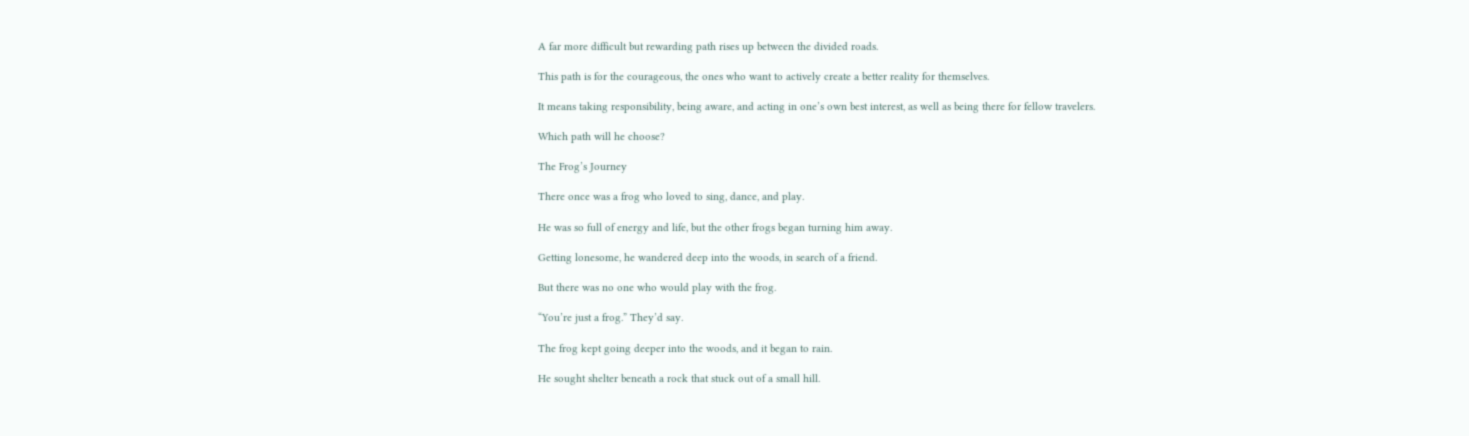A far more difficult but rewarding path rises up between the divided roads.

This path is for the courageous, the ones who want to actively create a better reality for themselves.

It means taking responsibility, being aware, and acting in one’s own best interest, as well as being there for fellow travelers.

Which path will he choose?

The Frog’s Journey

There once was a frog who loved to sing, dance, and play.

He was so full of energy and life, but the other frogs began turning him away.

Getting lonesome, he wandered deep into the woods, in search of a friend.

But there was no one who would play with the frog.

“You’re just a frog.” They’d say.

The frog kept going deeper into the woods, and it began to rain.

He sought shelter beneath a rock that stuck out of a small hill.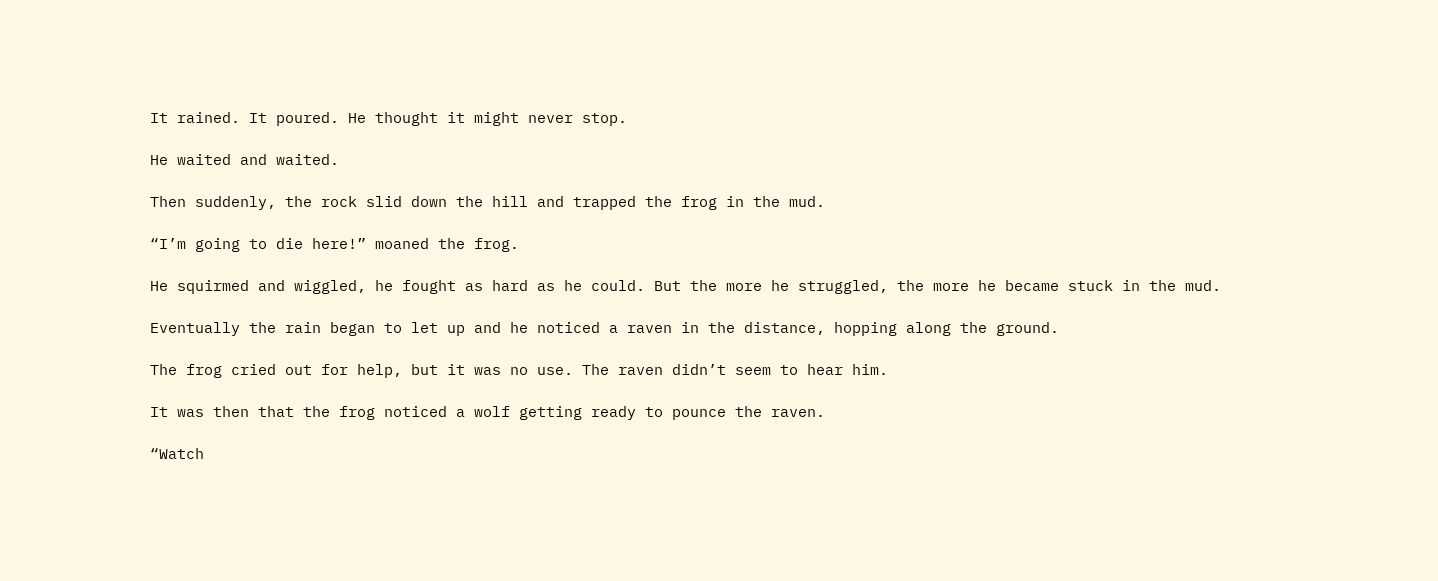It rained. It poured. He thought it might never stop.

He waited and waited.

Then suddenly, the rock slid down the hill and trapped the frog in the mud.

“I’m going to die here!” moaned the frog.

He squirmed and wiggled, he fought as hard as he could. But the more he struggled, the more he became stuck in the mud.

Eventually the rain began to let up and he noticed a raven in the distance, hopping along the ground.

The frog cried out for help, but it was no use. The raven didn’t seem to hear him.

It was then that the frog noticed a wolf getting ready to pounce the raven.

“Watch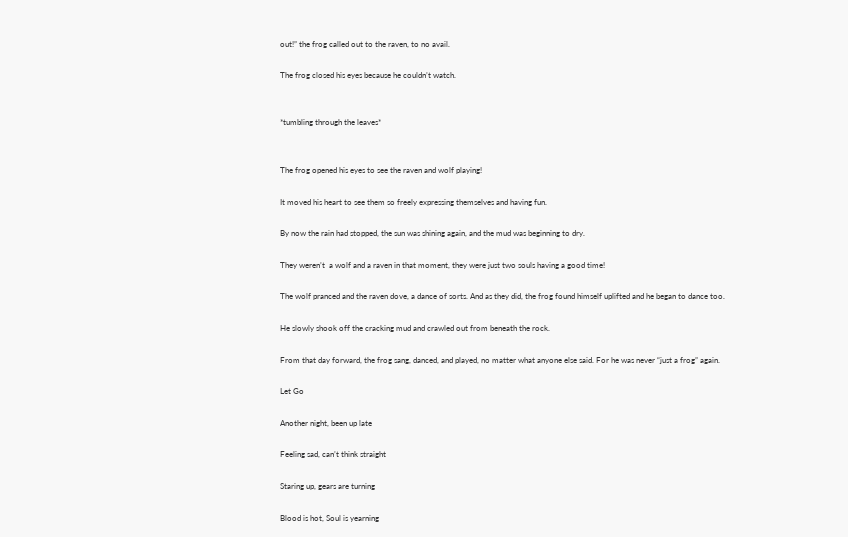out!” the frog called out to the raven, to no avail.

The frog closed his eyes because he couldn’t watch.


*tumbling through the leaves*


The frog opened his eyes to see the raven and wolf playing!

It moved his heart to see them so freely expressing themselves and having fun.

By now the rain had stopped, the sun was shining again, and the mud was beginning to dry.

They weren’t  a wolf and a raven in that moment, they were just two souls having a good time!

The wolf pranced and the raven dove, a dance of sorts. And as they did, the frog found himself uplifted and he began to dance too.

He slowly shook off the cracking mud and crawled out from beneath the rock.

From that day forward, the frog sang, danced, and played, no matter what anyone else said. For he was never “just a frog” again.

Let Go

Another night, been up late

Feeling sad, can’t think straight

Staring up, gears are turning

Blood is hot, Soul is yearning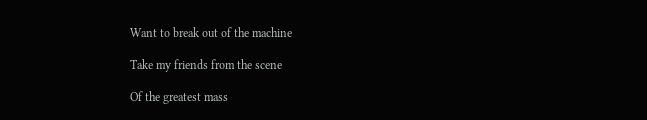Want to break out of the machine

Take my friends from the scene

Of the greatest mass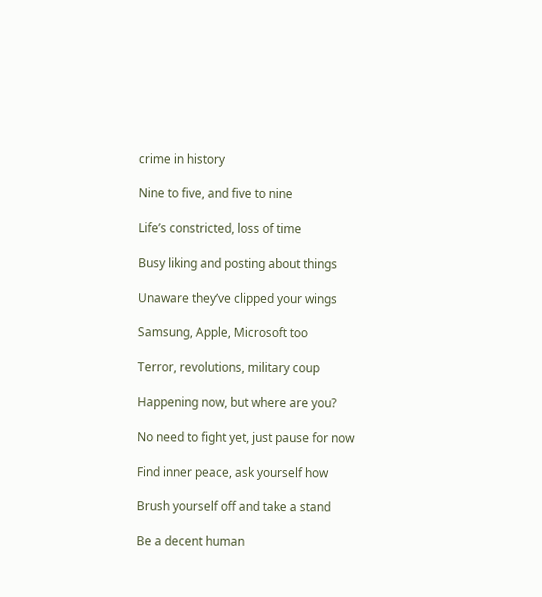crime in history

Nine to five, and five to nine

Life’s constricted, loss of time

Busy liking and posting about things

Unaware they’ve clipped your wings

Samsung, Apple, Microsoft too

Terror, revolutions, military coup

Happening now, but where are you?

No need to fight yet, just pause for now

Find inner peace, ask yourself how

Brush yourself off and take a stand

Be a decent human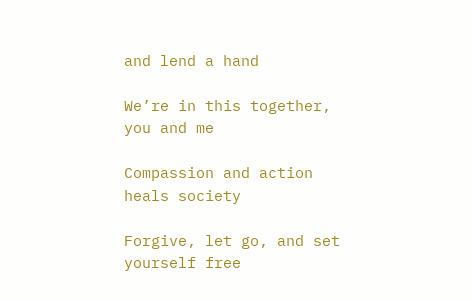and lend a hand

We’re in this together, you and me

Compassion and action heals society

Forgive, let go, and set yourself free